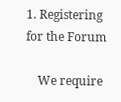1. Registering for the Forum

    We require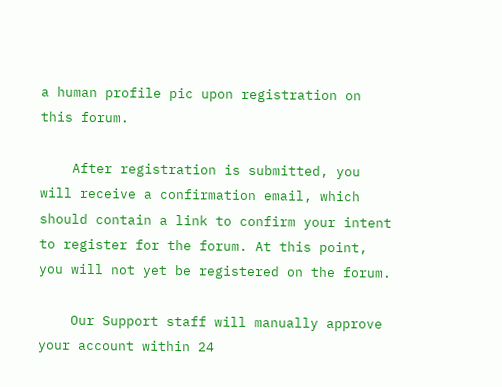a human profile pic upon registration on this forum.

    After registration is submitted, you will receive a confirmation email, which should contain a link to confirm your intent to register for the forum. At this point, you will not yet be registered on the forum.

    Our Support staff will manually approve your account within 24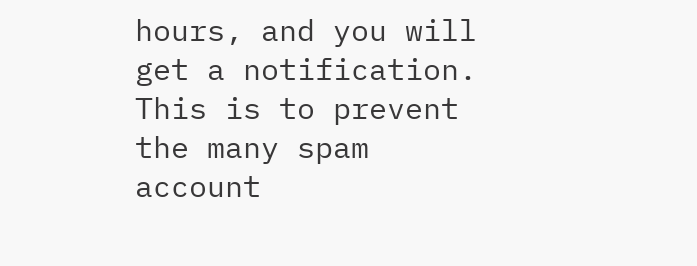hours, and you will get a notification. This is to prevent the many spam account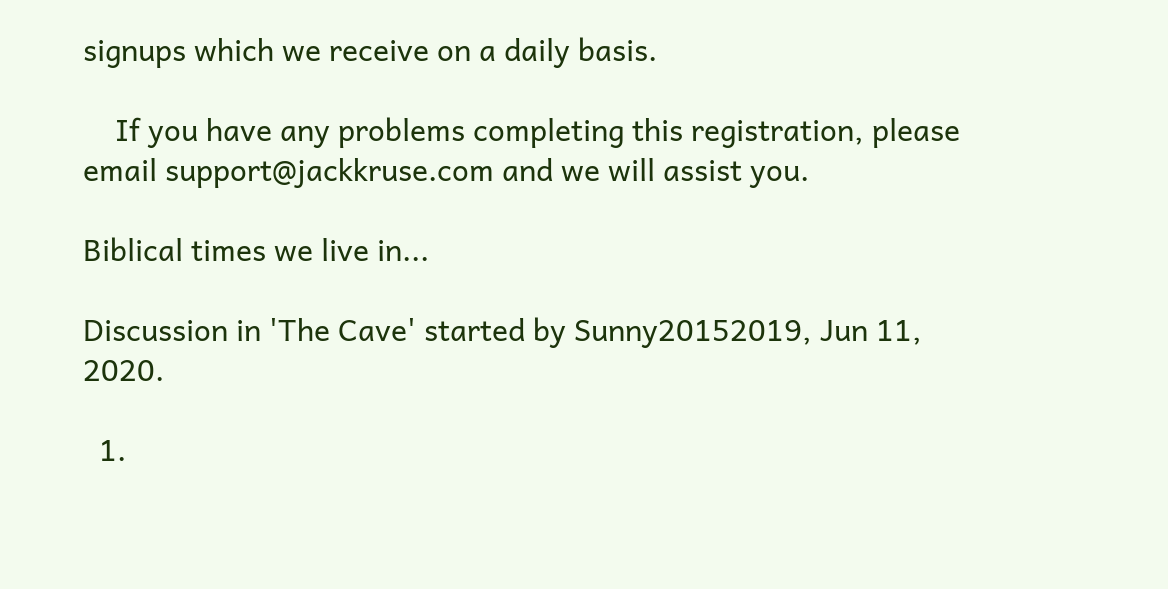signups which we receive on a daily basis.

    If you have any problems completing this registration, please email support@jackkruse.com and we will assist you.

Biblical times we live in...

Discussion in 'The Cave' started by Sunny20152019, Jun 11, 2020.

  1.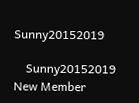Sunny20152019

    Sunny20152019 New Member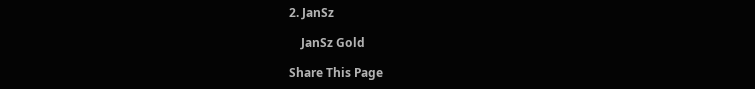2. JanSz

    JanSz Gold

Share This Page